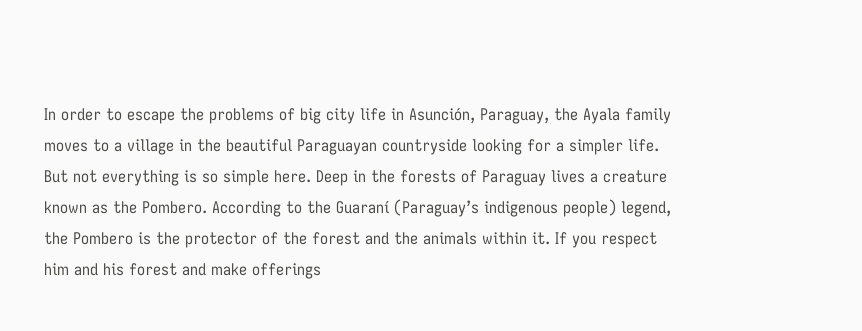In order to escape the problems of big city life in Asunción, Paraguay, the Ayala family moves to a village in the beautiful Paraguayan countryside looking for a simpler life. But not everything is so simple here. Deep in the forests of Paraguay lives a creature known as the Pombero. According to the Guaraní (Paraguay’s indigenous people) legend, the Pombero is the protector of the forest and the animals within it. If you respect him and his forest and make offerings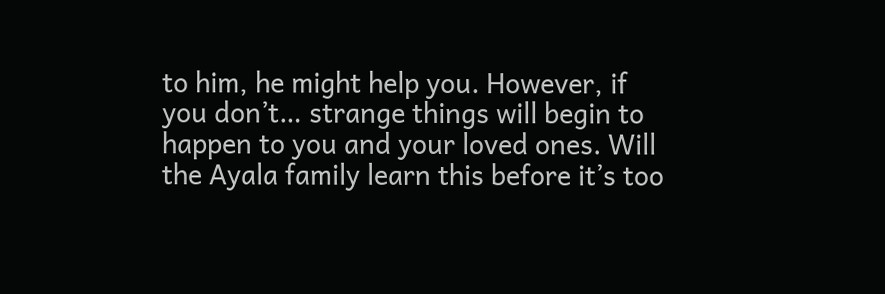to him, he might help you. However, if you don’t… strange things will begin to happen to you and your loved ones. Will the Ayala family learn this before it’s too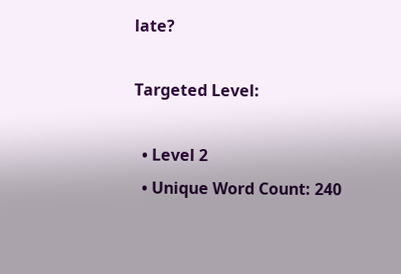late?

Targeted Level:

  • Level 2
  • Unique Word Count: 240